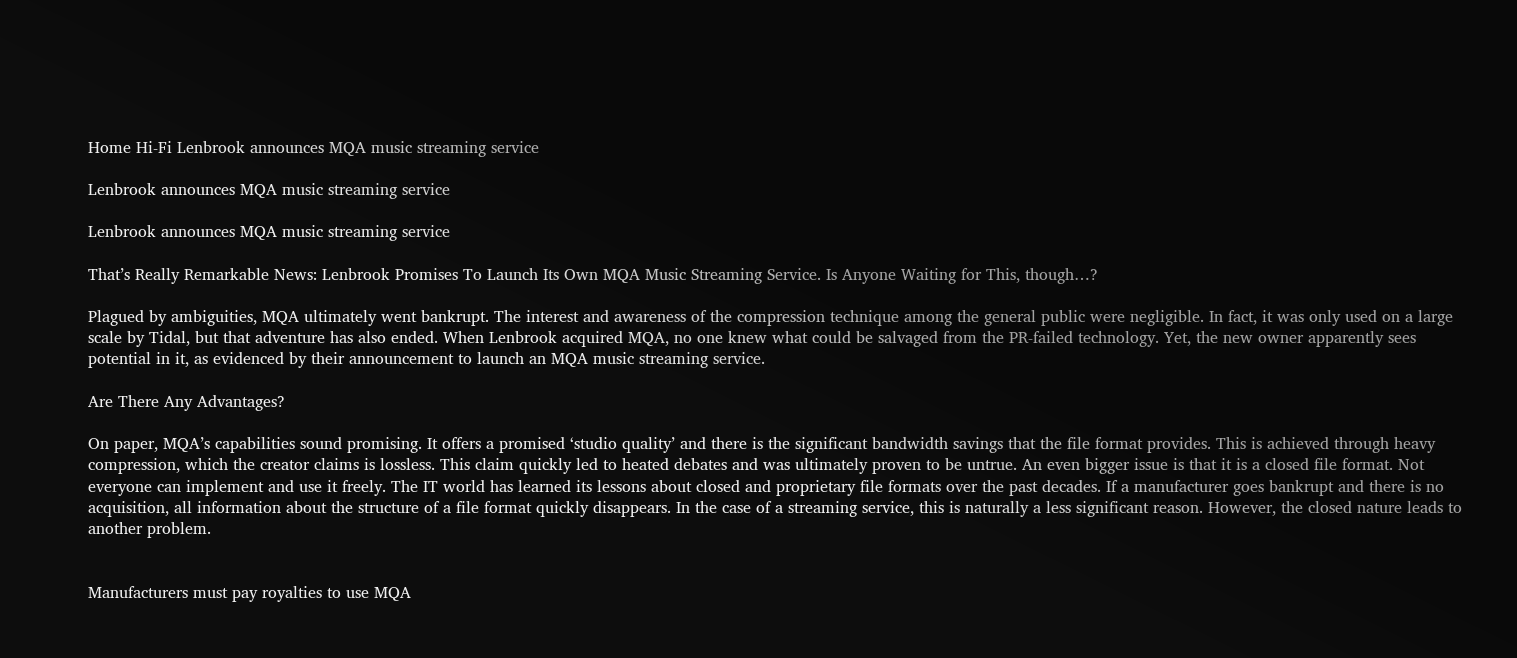Home Hi-Fi Lenbrook announces MQA music streaming service

Lenbrook announces MQA music streaming service

Lenbrook announces MQA music streaming service

That’s Really Remarkable News: Lenbrook Promises To Launch Its Own MQA Music Streaming Service. Is Anyone Waiting for This, though…?

Plagued by ambiguities, MQA ultimately went bankrupt. The interest and awareness of the compression technique among the general public were negligible. In fact, it was only used on a large scale by Tidal, but that adventure has also ended. When Lenbrook acquired MQA, no one knew what could be salvaged from the PR-failed technology. Yet, the new owner apparently sees potential in it, as evidenced by their announcement to launch an MQA music streaming service.

Are There Any Advantages?

On paper, MQA’s capabilities sound promising. It offers a promised ‘studio quality’ and there is the significant bandwidth savings that the file format provides. This is achieved through heavy compression, which the creator claims is lossless. This claim quickly led to heated debates and was ultimately proven to be untrue. An even bigger issue is that it is a closed file format. Not everyone can implement and use it freely. The IT world has learned its lessons about closed and proprietary file formats over the past decades. If a manufacturer goes bankrupt and there is no acquisition, all information about the structure of a file format quickly disappears. In the case of a streaming service, this is naturally a less significant reason. However, the closed nature leads to another problem.


Manufacturers must pay royalties to use MQA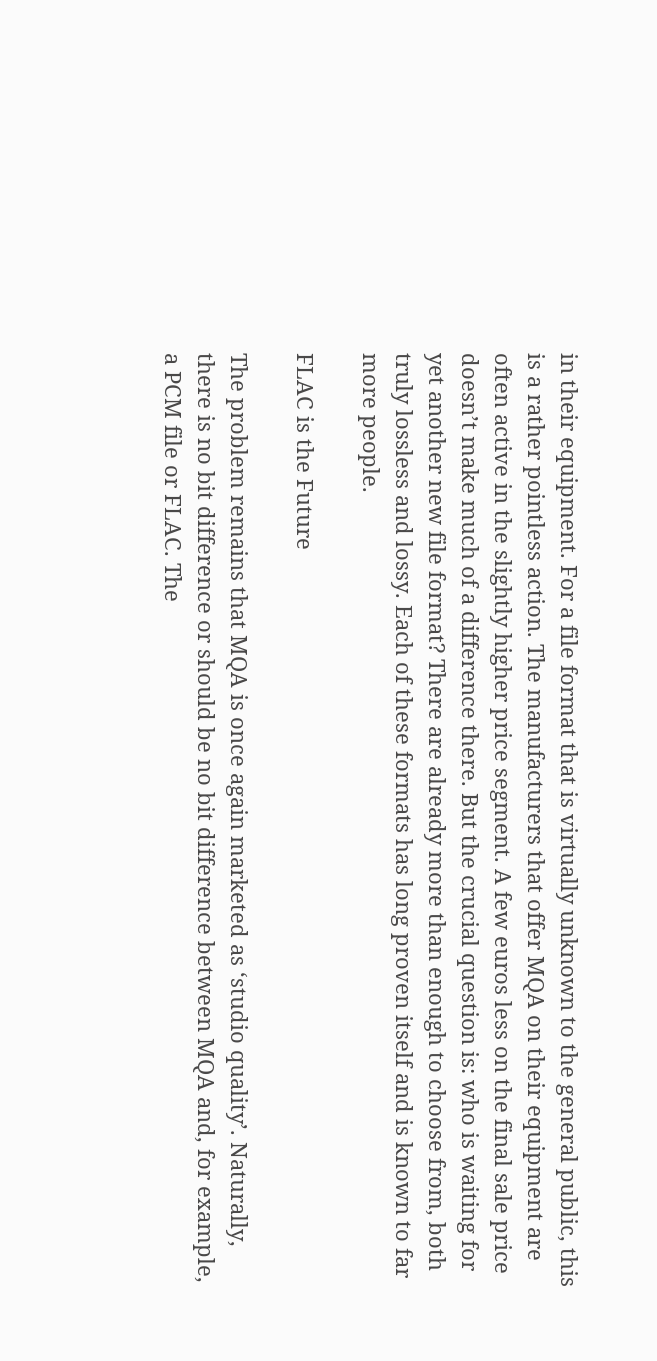in their equipment. For a file format that is virtually unknown to the general public, this is a rather pointless action. The manufacturers that offer MQA on their equipment are often active in the slightly higher price segment. A few euros less on the final sale price doesn’t make much of a difference there. But the crucial question is: who is waiting for yet another new file format? There are already more than enough to choose from, both truly lossless and lossy. Each of these formats has long proven itself and is known to far more people.

FLAC is the Future

The problem remains that MQA is once again marketed as ‘studio quality’. Naturally, there is no bit difference or should be no bit difference between MQA and, for example, a PCM file or FLAC. The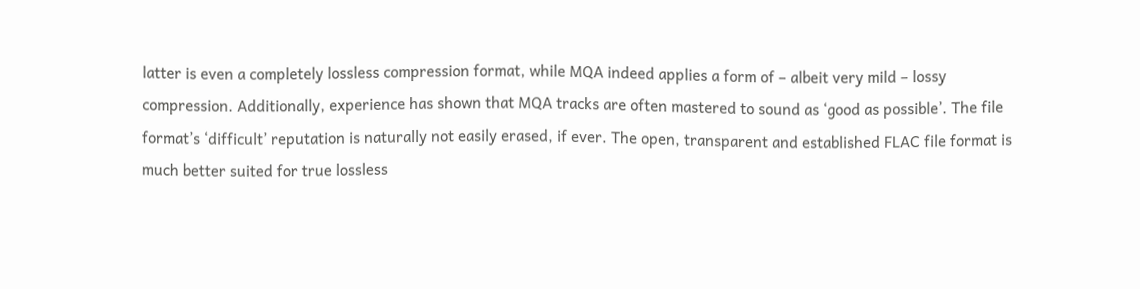latter is even a completely lossless compression format, while MQA indeed applies a form of – albeit very mild – lossy compression. Additionally, experience has shown that MQA tracks are often mastered to sound as ‘good as possible’. The file format’s ‘difficult’ reputation is naturally not easily erased, if ever. The open, transparent and established FLAC file format is much better suited for true lossless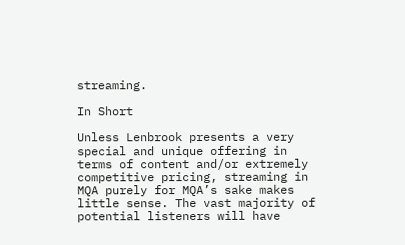streaming.

In Short

Unless Lenbrook presents a very special and unique offering in terms of content and/or extremely competitive pricing, streaming in MQA purely for MQA’s sake makes little sense. The vast majority of potential listeners will have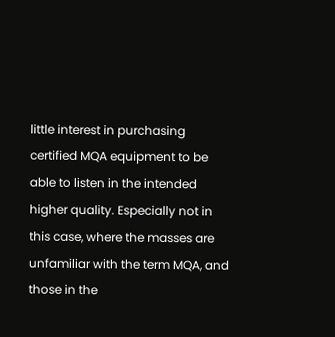little interest in purchasing certified MQA equipment to be able to listen in the intended higher quality. Especially not in this case, where the masses are unfamiliar with the term MQA, and those in the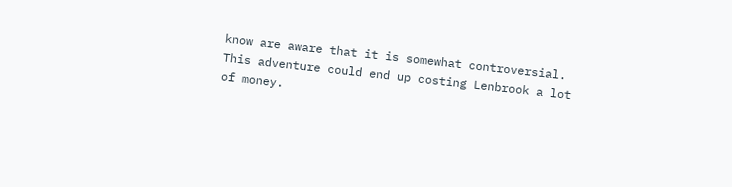know are aware that it is somewhat controversial. This adventure could end up costing Lenbrook a lot of money.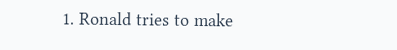1. Ronald tries to make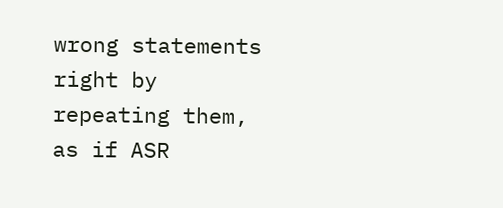wrong statements right by repeating them, as if ASR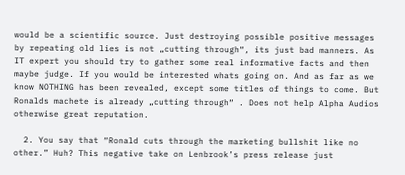would be a scientific source. Just destroying possible positive messages by repeating old lies is not „cutting through“, its just bad manners. As IT expert you should try to gather some real informative facts and then maybe judge. If you would be interested whats going on. And as far as we know NOTHING has been revealed, except some titles of things to come. But Ronalds machete is already „cutting through“ . Does not help Alpha Audios otherwise great reputation.

  2. You say that “Ronald cuts through the marketing bullshit like no other.” Huh? This negative take on Lenbrook’s press release just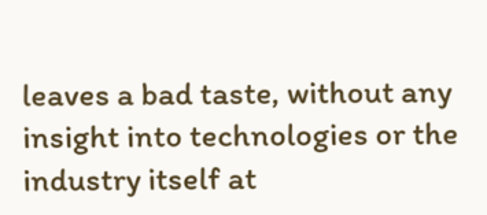leaves a bad taste, without any insight into technologies or the industry itself at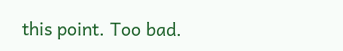this point. Too bad.